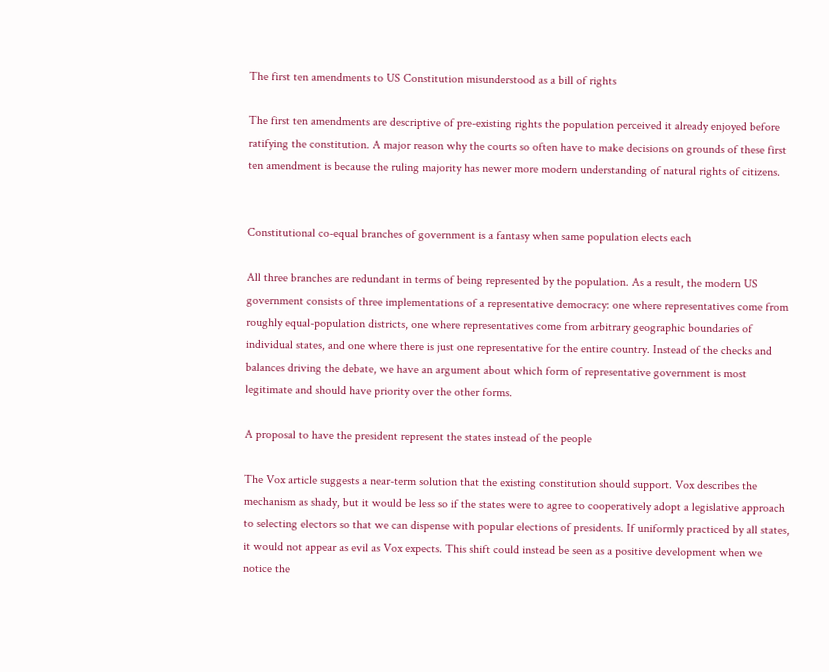The first ten amendments to US Constitution misunderstood as a bill of rights

The first ten amendments are descriptive of pre-existing rights the population perceived it already enjoyed before ratifying the constitution. A major reason why the courts so often have to make decisions on grounds of these first ten amendment is because the ruling majority has newer more modern understanding of natural rights of citizens.


Constitutional co-equal branches of government is a fantasy when same population elects each

All three branches are redundant in terms of being represented by the population. As a result, the modern US government consists of three implementations of a representative democracy: one where representatives come from roughly equal-population districts, one where representatives come from arbitrary geographic boundaries of individual states, and one where there is just one representative for the entire country. Instead of the checks and balances driving the debate, we have an argument about which form of representative government is most legitimate and should have priority over the other forms.

A proposal to have the president represent the states instead of the people

The Vox article suggests a near-term solution that the existing constitution should support. Vox describes the mechanism as shady, but it would be less so if the states were to agree to cooperatively adopt a legislative approach to selecting electors so that we can dispense with popular elections of presidents. If uniformly practiced by all states, it would not appear as evil as Vox expects. This shift could instead be seen as a positive development when we notice the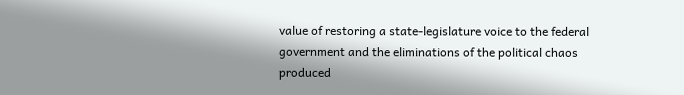value of restoring a state-legislature voice to the federal government and the eliminations of the political chaos produced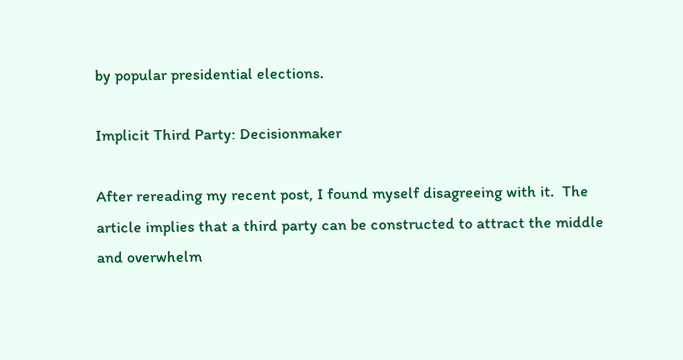by popular presidential elections.

Implicit Third Party: Decisionmaker

After rereading my recent post, I found myself disagreeing with it.  The article implies that a third party can be constructed to attract the middle and overwhelm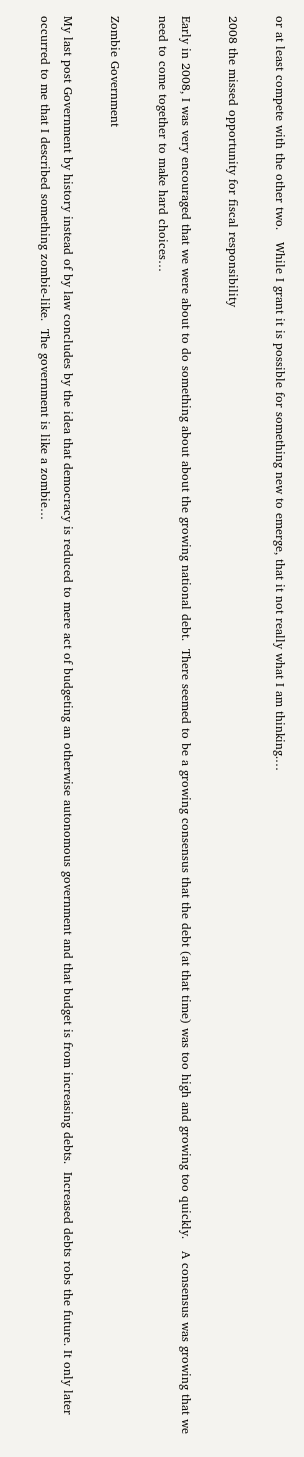or at least compete with the other two.   While I grant it is possible for something new to emerge, that it not really what I am thinking.…

2008 the missed opportunity for fiscal responsibility

Early in 2008, I was very encouraged that we were about to do something about about the growing national debt.  There seemed to be a growing consensus that the debt (at that time) was too high and growing too quickly.   A consensus was growing that we need to come together to make hard choices…

Zombie Government

My last post Government by history instead of by law concludes by the idea that democracy is reduced to mere act of budgeting an otherwise autonomous government and that budget is from increasing debts.  Increased debts robs the future. It only later occurred to me that I described something zombie-like.  The government is like a zombie…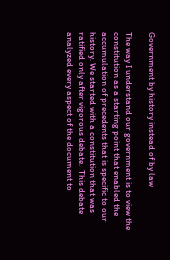Government by history instead of by law

The way I understand our government is to view the constitution as a starting point that enabled the accumulation of precedents that is specific to our history. We started with a constitution that was ratified only after vigorous debate.  This debate analyzed every aspect of the document to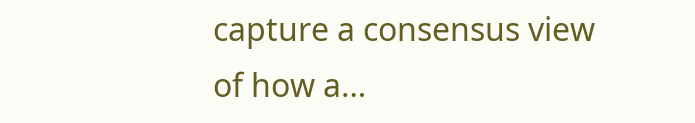capture a consensus view of how a…